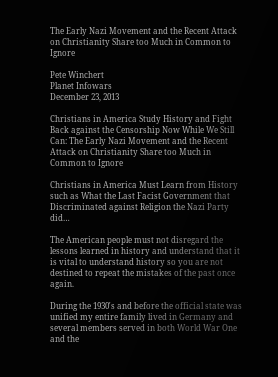The Early Nazi Movement and the Recent Attack on Christianity Share too Much in Common to Ignore

Pete Winchert
Planet Infowars
December 23, 2013

Christians in America Study History and Fight Back against the Censorship Now While We Still Can: The Early Nazi Movement and the Recent Attack on Christianity Share too Much in Common to Ignore

Christians in America Must Learn from History such as What the Last Facist Government that Discriminated against Religion the Nazi Party did…

The American people must not disregard the lessons learned in history and understand that it is vital to understand history so you are not destined to repeat the mistakes of the past once again.

During the 1930′s and before the official state was unified my entire family lived in Germany and several members served in both World War One and the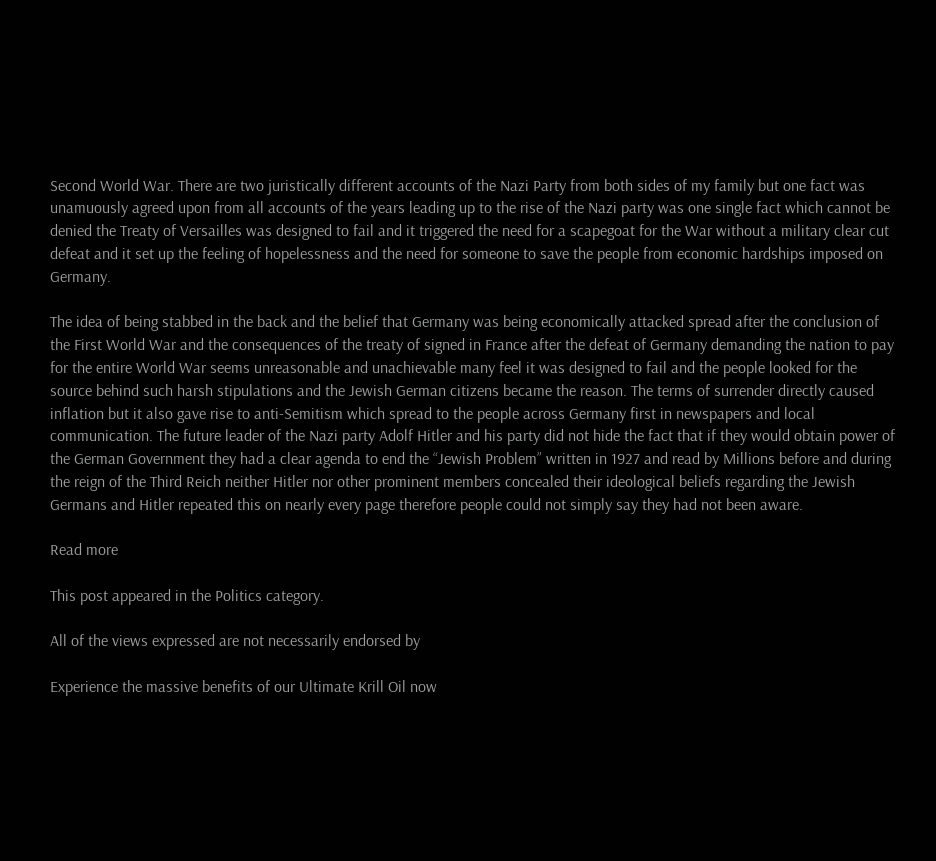Second World War. There are two juristically different accounts of the Nazi Party from both sides of my family but one fact was unamuously agreed upon from all accounts of the years leading up to the rise of the Nazi party was one single fact which cannot be denied the Treaty of Versailles was designed to fail and it triggered the need for a scapegoat for the War without a military clear cut defeat and it set up the feeling of hopelessness and the need for someone to save the people from economic hardships imposed on Germany.

The idea of being stabbed in the back and the belief that Germany was being economically attacked spread after the conclusion of the First World War and the consequences of the treaty of signed in France after the defeat of Germany demanding the nation to pay for the entire World War seems unreasonable and unachievable many feel it was designed to fail and the people looked for the source behind such harsh stipulations and the Jewish German citizens became the reason. The terms of surrender directly caused inflation but it also gave rise to anti-Semitism which spread to the people across Germany first in newspapers and local communication. The future leader of the Nazi party Adolf Hitler and his party did not hide the fact that if they would obtain power of the German Government they had a clear agenda to end the “Jewish Problem” written in 1927 and read by Millions before and during the reign of the Third Reich neither Hitler nor other prominent members concealed their ideological beliefs regarding the Jewish Germans and Hitler repeated this on nearly every page therefore people could not simply say they had not been aware.

Read more

This post appeared in the Politics category.

All of the views expressed are not necessarily endorsed by

Experience the massive benefits of our Ultimate Krill Oil now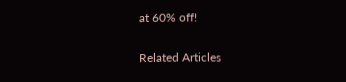at 60% off!

Related Articles